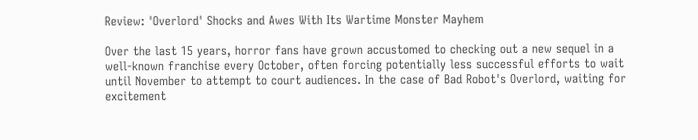Review: 'Overlord' Shocks and Awes With Its Wartime Monster Mayhem

Over the last 15 years, horror fans have grown accustomed to checking out a new sequel in a well-known franchise every October, often forcing potentially less successful efforts to wait until November to attempt to court audiences. In the case of Bad Robot's Overlord, waiting for excitement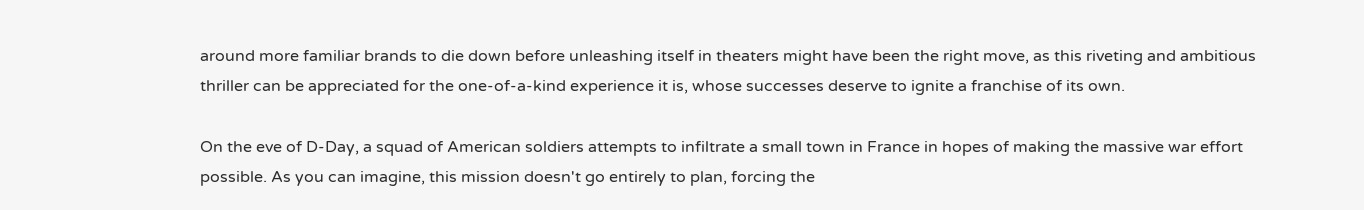around more familiar brands to die down before unleashing itself in theaters might have been the right move, as this riveting and ambitious thriller can be appreciated for the one-of-a-kind experience it is, whose successes deserve to ignite a franchise of its own.

On the eve of D-Day, a squad of American soldiers attempts to infiltrate a small town in France in hopes of making the massive war effort possible. As you can imagine, this mission doesn't go entirely to plan, forcing the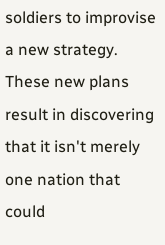soldiers to improvise a new strategy. These new plans result in discovering that it isn't merely one nation that could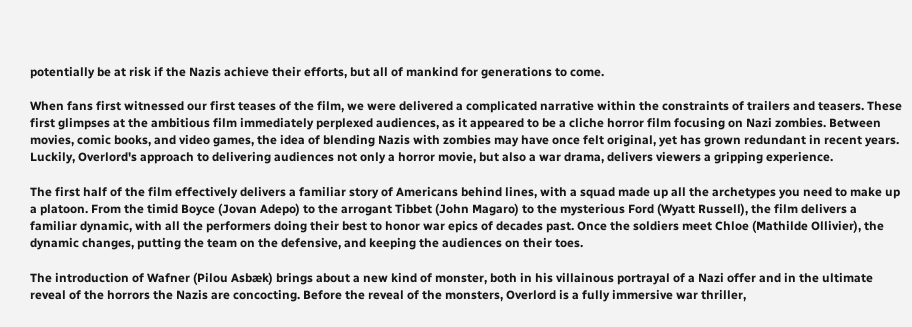potentially be at risk if the Nazis achieve their efforts, but all of mankind for generations to come.

When fans first witnessed our first teases of the film, we were delivered a complicated narrative within the constraints of trailers and teasers. These first glimpses at the ambitious film immediately perplexed audiences, as it appeared to be a cliche horror film focusing on Nazi zombies. Between movies, comic books, and video games, the idea of blending Nazis with zombies may have once felt original, yet has grown redundant in recent years. Luckily, Overlord's approach to delivering audiences not only a horror movie, but also a war drama, delivers viewers a gripping experience.

The first half of the film effectively delivers a familiar story of Americans behind lines, with a squad made up all the archetypes you need to make up a platoon. From the timid Boyce (Jovan Adepo) to the arrogant Tibbet (John Magaro) to the mysterious Ford (Wyatt Russell), the film delivers a familiar dynamic, with all the performers doing their best to honor war epics of decades past. Once the soldiers meet Chloe (Mathilde Ollivier), the dynamic changes, putting the team on the defensive, and keeping the audiences on their toes.

The introduction of Wafner (Pilou Asbæk) brings about a new kind of monster, both in his villainous portrayal of a Nazi offer and in the ultimate reveal of the horrors the Nazis are concocting. Before the reveal of the monsters, Overlord is a fully immersive war thriller,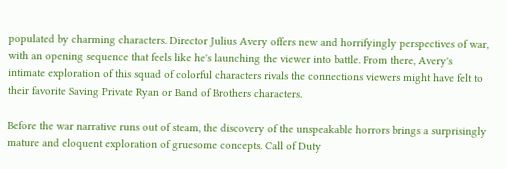populated by charming characters. Director Julius Avery offers new and horrifyingly perspectives of war, with an opening sequence that feels like he's launching the viewer into battle. From there, Avery's intimate exploration of this squad of colorful characters rivals the connections viewers might have felt to their favorite Saving Private Ryan or Band of Brothers characters.

Before the war narrative runs out of steam, the discovery of the unspeakable horrors brings a surprisingly mature and eloquent exploration of gruesome concepts. Call of Duty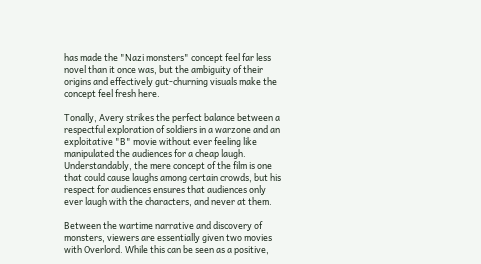has made the "Nazi monsters" concept feel far less novel than it once was, but the ambiguity of their origins and effectively gut-churning visuals make the concept feel fresh here.

Tonally, Avery strikes the perfect balance between a respectful exploration of soldiers in a warzone and an exploitative "B" movie without ever feeling like manipulated the audiences for a cheap laugh. Understandably, the mere concept of the film is one that could cause laughs among certain crowds, but his respect for audiences ensures that audiences only ever laugh with the characters, and never at them.

Between the wartime narrative and discovery of monsters, viewers are essentially given two movies with Overlord. While this can be seen as a positive,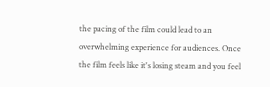the pacing of the film could lead to an overwhelming experience for audiences. Once the film feels like it's losing steam and you feel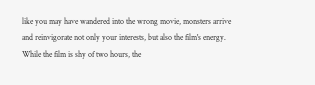like you may have wandered into the wrong movie, monsters arrive and reinvigorate not only your interests, but also the film's energy. While the film is shy of two hours, the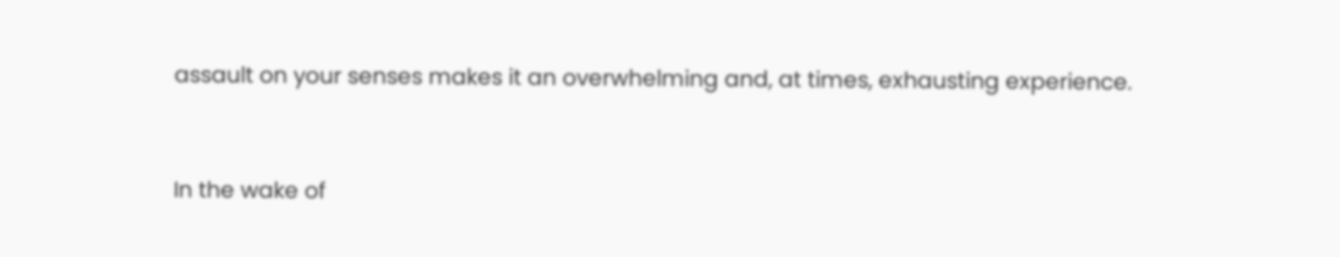assault on your senses makes it an overwhelming and, at times, exhausting experience.


In the wake of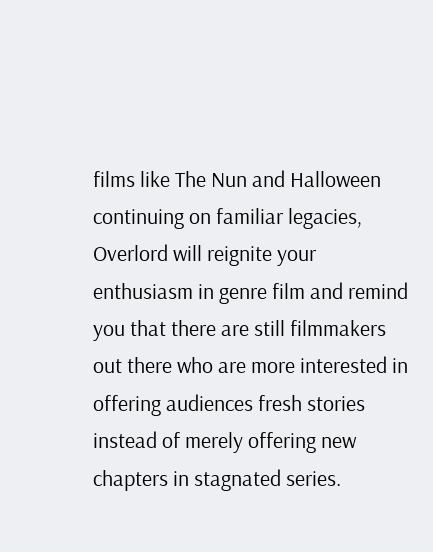films like The Nun and Halloween continuing on familiar legacies, Overlord will reignite your enthusiasm in genre film and remind you that there are still filmmakers out there who are more interested in offering audiences fresh stories instead of merely offering new chapters in stagnated series.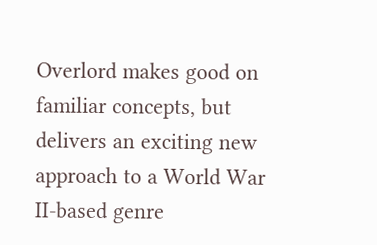Overlord makes good on familiar concepts, but delivers an exciting new approach to a World War II-based genre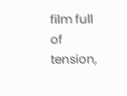film full of tension,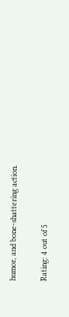humor, and bone-shattering action.

Rating: 4 out of 5